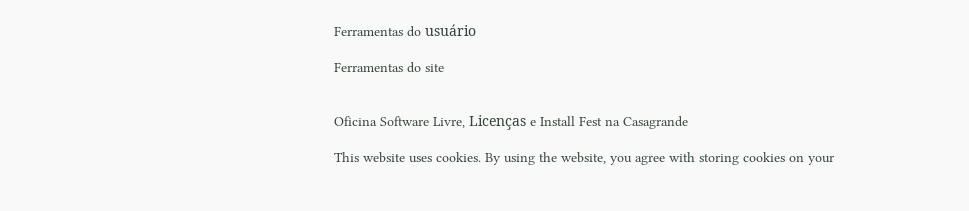Ferramentas do usuário

Ferramentas do site


Oficina Software Livre, Licenças e Install Fest na Casagrande

This website uses cookies. By using the website, you agree with storing cookies on your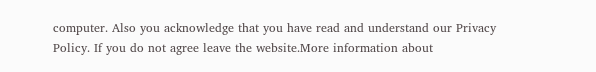computer. Also you acknowledge that you have read and understand our Privacy Policy. If you do not agree leave the website.More information about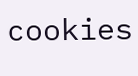cookies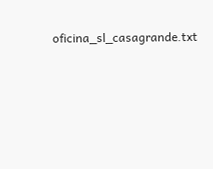oficina_sl_casagrande.txt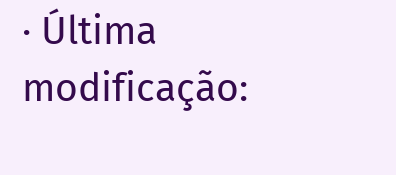· Última modificação: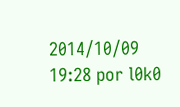2014/10/09 19:28 por l0k0